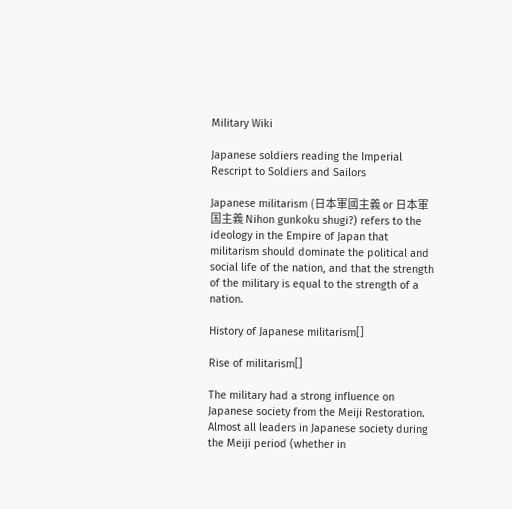Military Wiki

Japanese soldiers reading the Imperial Rescript to Soldiers and Sailors

Japanese militarism (日本軍國主義 or 日本軍国主義 Nihon gunkoku shugi?) refers to the ideology in the Empire of Japan that militarism should dominate the political and social life of the nation, and that the strength of the military is equal to the strength of a nation.

History of Japanese militarism[]

Rise of militarism[]

The military had a strong influence on Japanese society from the Meiji Restoration. Almost all leaders in Japanese society during the Meiji period (whether in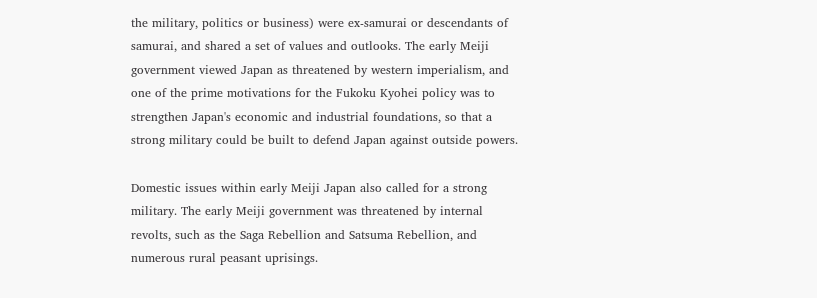the military, politics or business) were ex-samurai or descendants of samurai, and shared a set of values and outlooks. The early Meiji government viewed Japan as threatened by western imperialism, and one of the prime motivations for the Fukoku Kyohei policy was to strengthen Japan's economic and industrial foundations, so that a strong military could be built to defend Japan against outside powers.

Domestic issues within early Meiji Japan also called for a strong military. The early Meiji government was threatened by internal revolts, such as the Saga Rebellion and Satsuma Rebellion, and numerous rural peasant uprisings.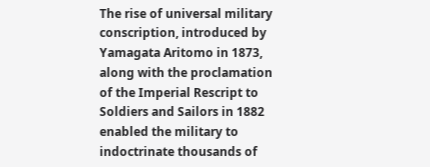The rise of universal military conscription, introduced by Yamagata Aritomo in 1873, along with the proclamation of the Imperial Rescript to Soldiers and Sailors in 1882 enabled the military to indoctrinate thousands of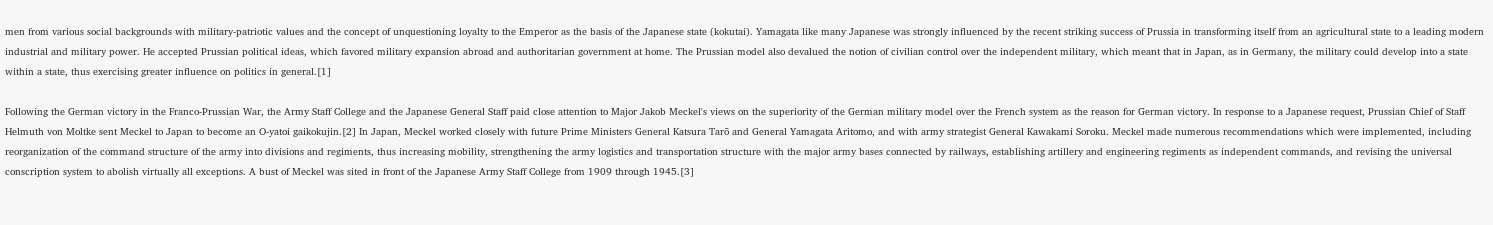men from various social backgrounds with military-patriotic values and the concept of unquestioning loyalty to the Emperor as the basis of the Japanese state (kokutai). Yamagata like many Japanese was strongly influenced by the recent striking success of Prussia in transforming itself from an agricultural state to a leading modern industrial and military power. He accepted Prussian political ideas, which favored military expansion abroad and authoritarian government at home. The Prussian model also devalued the notion of civilian control over the independent military, which meant that in Japan, as in Germany, the military could develop into a state within a state, thus exercising greater influence on politics in general.[1]

Following the German victory in the Franco-Prussian War, the Army Staff College and the Japanese General Staff paid close attention to Major Jakob Meckel's views on the superiority of the German military model over the French system as the reason for German victory. In response to a Japanese request, Prussian Chief of Staff Helmuth von Moltke sent Meckel to Japan to become an O-yatoi gaikokujin.[2] In Japan, Meckel worked closely with future Prime Ministers General Katsura Tarō and General Yamagata Aritomo, and with army strategist General Kawakami Soroku. Meckel made numerous recommendations which were implemented, including reorganization of the command structure of the army into divisions and regiments, thus increasing mobility, strengthening the army logistics and transportation structure with the major army bases connected by railways, establishing artillery and engineering regiments as independent commands, and revising the universal conscription system to abolish virtually all exceptions. A bust of Meckel was sited in front of the Japanese Army Staff College from 1909 through 1945.[3]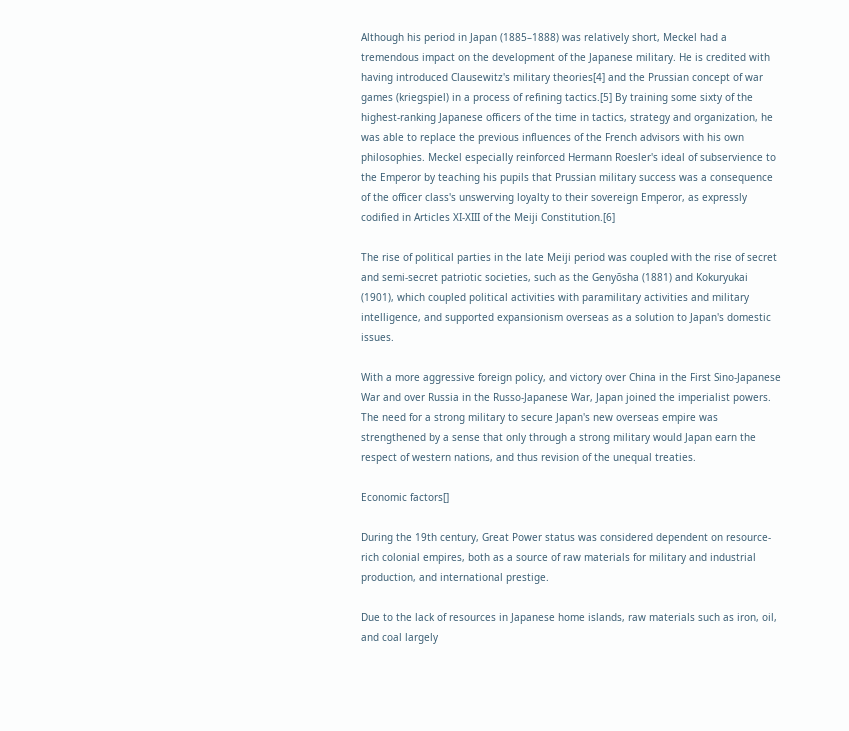Although his period in Japan (1885–1888) was relatively short, Meckel had a tremendous impact on the development of the Japanese military. He is credited with having introduced Clausewitz's military theories[4] and the Prussian concept of war games (kriegspiel) in a process of refining tactics.[5] By training some sixty of the highest-ranking Japanese officers of the time in tactics, strategy and organization, he was able to replace the previous influences of the French advisors with his own philosophies. Meckel especially reinforced Hermann Roesler's ideal of subservience to the Emperor by teaching his pupils that Prussian military success was a consequence of the officer class's unswerving loyalty to their sovereign Emperor, as expressly codified in Articles XI-XIII of the Meiji Constitution.[6]

The rise of political parties in the late Meiji period was coupled with the rise of secret and semi-secret patriotic societies, such as the Genyōsha (1881) and Kokuryukai (1901), which coupled political activities with paramilitary activities and military intelligence, and supported expansionism overseas as a solution to Japan's domestic issues.

With a more aggressive foreign policy, and victory over China in the First Sino-Japanese War and over Russia in the Russo-Japanese War, Japan joined the imperialist powers. The need for a strong military to secure Japan's new overseas empire was strengthened by a sense that only through a strong military would Japan earn the respect of western nations, and thus revision of the unequal treaties.

Economic factors[]

During the 19th century, Great Power status was considered dependent on resource-rich colonial empires, both as a source of raw materials for military and industrial production, and international prestige.

Due to the lack of resources in Japanese home islands, raw materials such as iron, oil, and coal largely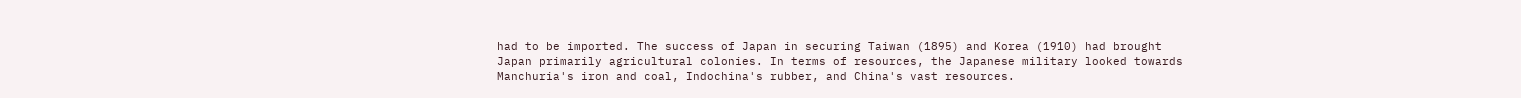had to be imported. The success of Japan in securing Taiwan (1895) and Korea (1910) had brought Japan primarily agricultural colonies. In terms of resources, the Japanese military looked towards Manchuria's iron and coal, Indochina's rubber, and China's vast resources.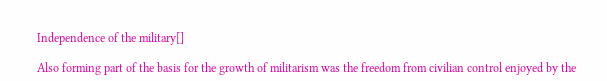Independence of the military[]

Also forming part of the basis for the growth of militarism was the freedom from civilian control enjoyed by the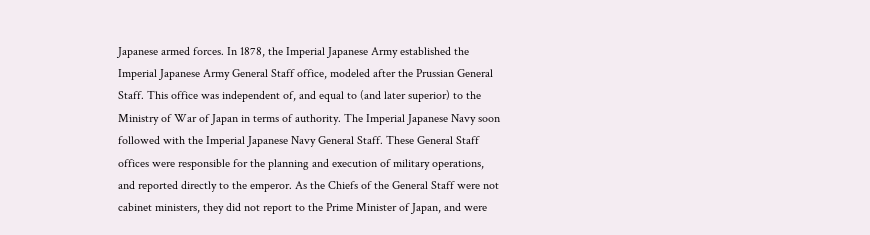Japanese armed forces. In 1878, the Imperial Japanese Army established the Imperial Japanese Army General Staff office, modeled after the Prussian General Staff. This office was independent of, and equal to (and later superior) to the Ministry of War of Japan in terms of authority. The Imperial Japanese Navy soon followed with the Imperial Japanese Navy General Staff. These General Staff offices were responsible for the planning and execution of military operations, and reported directly to the emperor. As the Chiefs of the General Staff were not cabinet ministers, they did not report to the Prime Minister of Japan, and were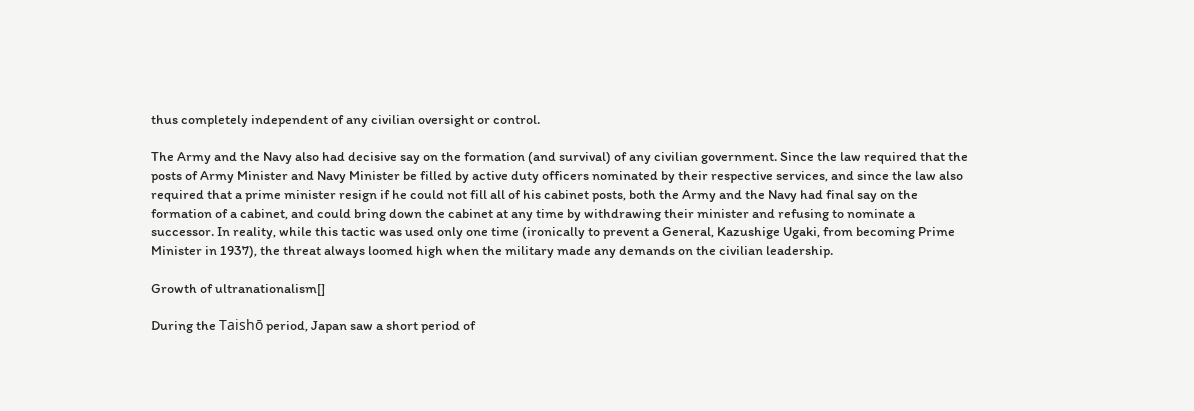thus completely independent of any civilian oversight or control.

The Army and the Navy also had decisive say on the formation (and survival) of any civilian government. Since the law required that the posts of Army Minister and Navy Minister be filled by active duty officers nominated by their respective services, and since the law also required that a prime minister resign if he could not fill all of his cabinet posts, both the Army and the Navy had final say on the formation of a cabinet, and could bring down the cabinet at any time by withdrawing their minister and refusing to nominate a successor. In reality, while this tactic was used only one time (ironically to prevent a General, Kazushige Ugaki, from becoming Prime Minister in 1937), the threat always loomed high when the military made any demands on the civilian leadership.

Growth of ultranationalism[]

During the Taishō period, Japan saw a short period of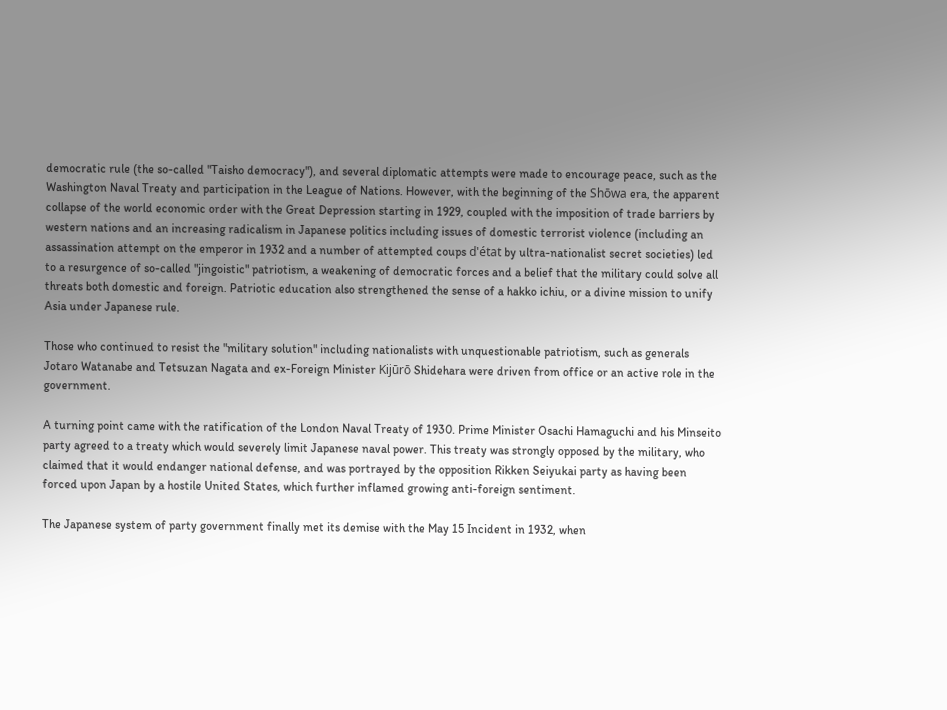democratic rule (the so-called "Taisho democracy"), and several diplomatic attempts were made to encourage peace, such as the Washington Naval Treaty and participation in the League of Nations. However, with the beginning of the Shōwa era, the apparent collapse of the world economic order with the Great Depression starting in 1929, coupled with the imposition of trade barriers by western nations and an increasing radicalism in Japanese politics including issues of domestic terrorist violence (including an assassination attempt on the emperor in 1932 and a number of attempted coups d'état by ultra-nationalist secret societies) led to a resurgence of so-called "jingoistic" patriotism, a weakening of democratic forces and a belief that the military could solve all threats both domestic and foreign. Patriotic education also strengthened the sense of a hakko ichiu, or a divine mission to unify Asia under Japanese rule.

Those who continued to resist the "military solution" including nationalists with unquestionable patriotism, such as generals Jotaro Watanabe and Tetsuzan Nagata and ex-Foreign Minister Kijūrō Shidehara were driven from office or an active role in the government.

A turning point came with the ratification of the London Naval Treaty of 1930. Prime Minister Osachi Hamaguchi and his Minseito party agreed to a treaty which would severely limit Japanese naval power. This treaty was strongly opposed by the military, who claimed that it would endanger national defense, and was portrayed by the opposition Rikken Seiyukai party as having been forced upon Japan by a hostile United States, which further inflamed growing anti-foreign sentiment.

The Japanese system of party government finally met its demise with the May 15 Incident in 1932, when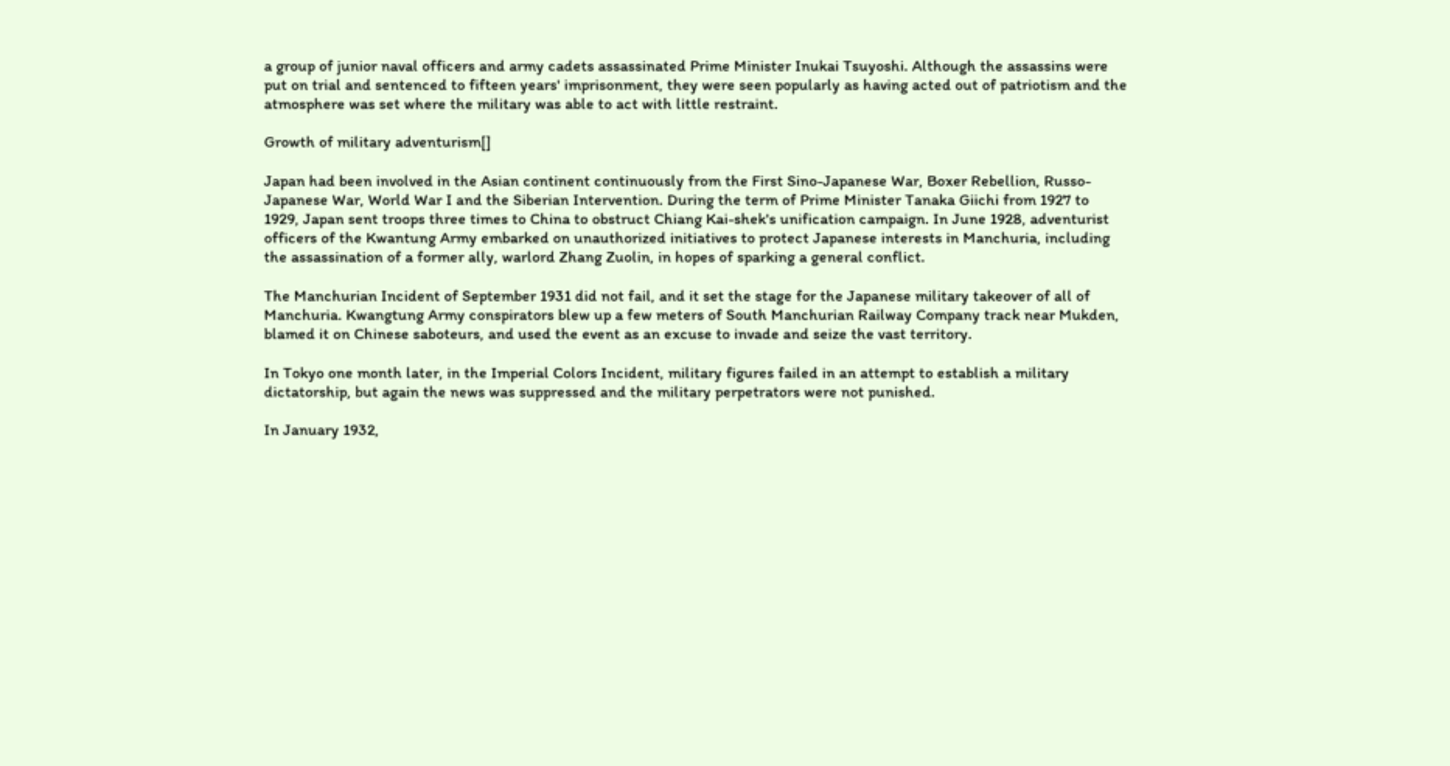a group of junior naval officers and army cadets assassinated Prime Minister Inukai Tsuyoshi. Although the assassins were put on trial and sentenced to fifteen years' imprisonment, they were seen popularly as having acted out of patriotism and the atmosphere was set where the military was able to act with little restraint.

Growth of military adventurism[]

Japan had been involved in the Asian continent continuously from the First Sino-Japanese War, Boxer Rebellion, Russo-Japanese War, World War I and the Siberian Intervention. During the term of Prime Minister Tanaka Giichi from 1927 to 1929, Japan sent troops three times to China to obstruct Chiang Kai-shek's unification campaign. In June 1928, adventurist officers of the Kwantung Army embarked on unauthorized initiatives to protect Japanese interests in Manchuria, including the assassination of a former ally, warlord Zhang Zuolin, in hopes of sparking a general conflict.

The Manchurian Incident of September 1931 did not fail, and it set the stage for the Japanese military takeover of all of Manchuria. Kwangtung Army conspirators blew up a few meters of South Manchurian Railway Company track near Mukden, blamed it on Chinese saboteurs, and used the event as an excuse to invade and seize the vast territory.

In Tokyo one month later, in the Imperial Colors Incident, military figures failed in an attempt to establish a military dictatorship, but again the news was suppressed and the military perpetrators were not punished.

In January 1932,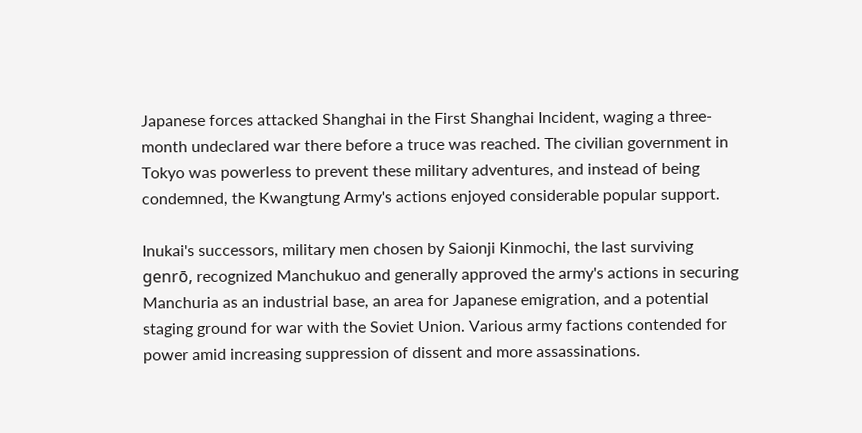Japanese forces attacked Shanghai in the First Shanghai Incident, waging a three-month undeclared war there before a truce was reached. The civilian government in Tokyo was powerless to prevent these military adventures, and instead of being condemned, the Kwangtung Army's actions enjoyed considerable popular support.

Inukai's successors, military men chosen by Saionji Kinmochi, the last surviving genrō, recognized Manchukuo and generally approved the army's actions in securing Manchuria as an industrial base, an area for Japanese emigration, and a potential staging ground for war with the Soviet Union. Various army factions contended for power amid increasing suppression of dissent and more assassinations.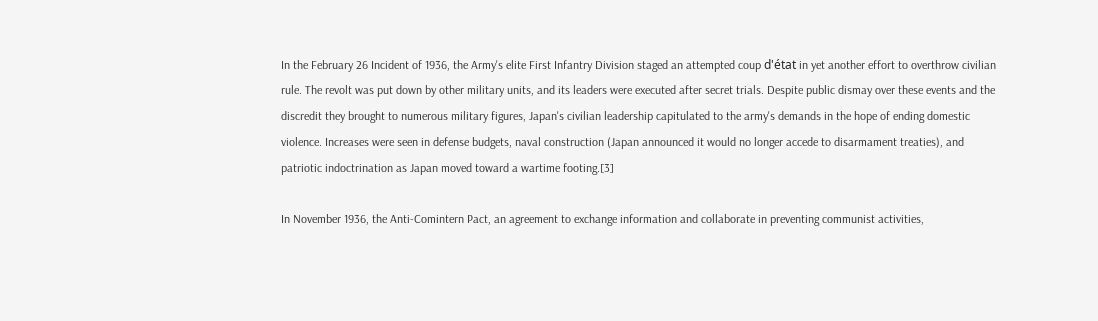In the February 26 Incident of 1936, the Army's elite First Infantry Division staged an attempted coup d'état in yet another effort to overthrow civilian rule. The revolt was put down by other military units, and its leaders were executed after secret trials. Despite public dismay over these events and the discredit they brought to numerous military figures, Japan's civilian leadership capitulated to the army's demands in the hope of ending domestic violence. Increases were seen in defense budgets, naval construction (Japan announced it would no longer accede to disarmament treaties), and patriotic indoctrination as Japan moved toward a wartime footing.[3]

In November 1936, the Anti-Comintern Pact, an agreement to exchange information and collaborate in preventing communist activities,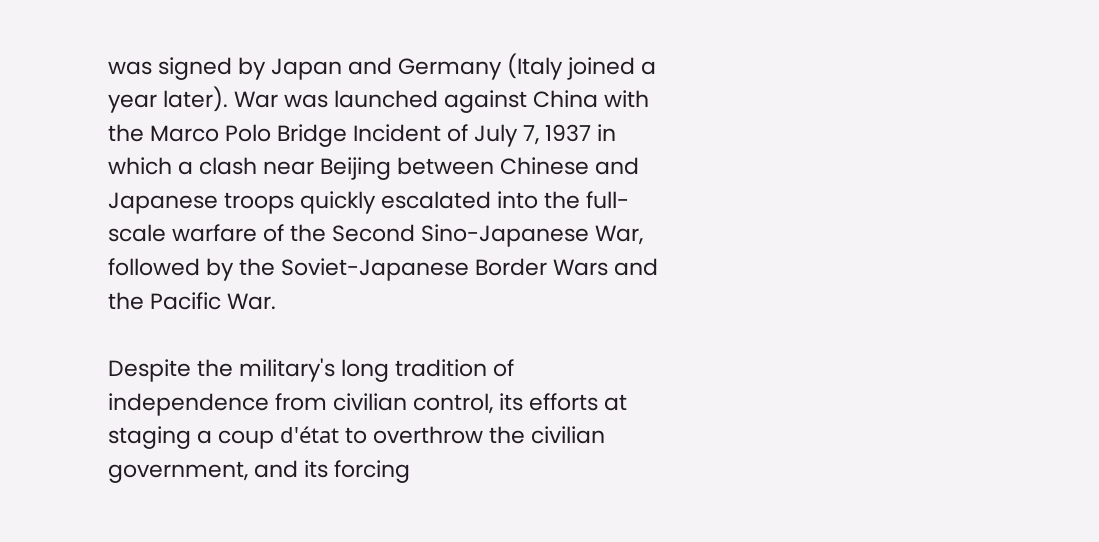was signed by Japan and Germany (Italy joined a year later). War was launched against China with the Marco Polo Bridge Incident of July 7, 1937 in which a clash near Beijing between Chinese and Japanese troops quickly escalated into the full-scale warfare of the Second Sino-Japanese War, followed by the Soviet-Japanese Border Wars and the Pacific War.

Despite the military's long tradition of independence from civilian control, its efforts at staging a coup d'état to overthrow the civilian government, and its forcing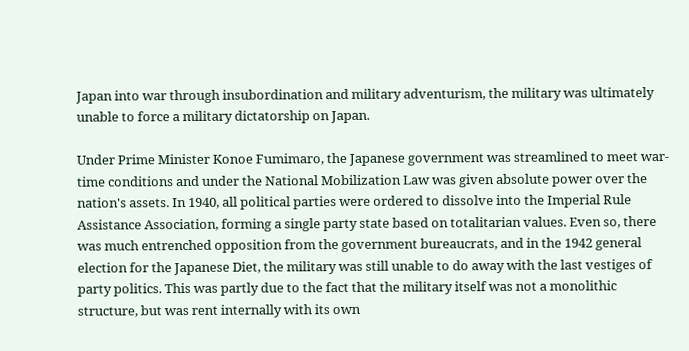Japan into war through insubordination and military adventurism, the military was ultimately unable to force a military dictatorship on Japan.

Under Prime Minister Konoe Fumimaro, the Japanese government was streamlined to meet war-time conditions and under the National Mobilization Law was given absolute power over the nation's assets. In 1940, all political parties were ordered to dissolve into the Imperial Rule Assistance Association, forming a single party state based on totalitarian values. Even so, there was much entrenched opposition from the government bureaucrats, and in the 1942 general election for the Japanese Diet, the military was still unable to do away with the last vestiges of party politics. This was partly due to the fact that the military itself was not a monolithic structure, but was rent internally with its own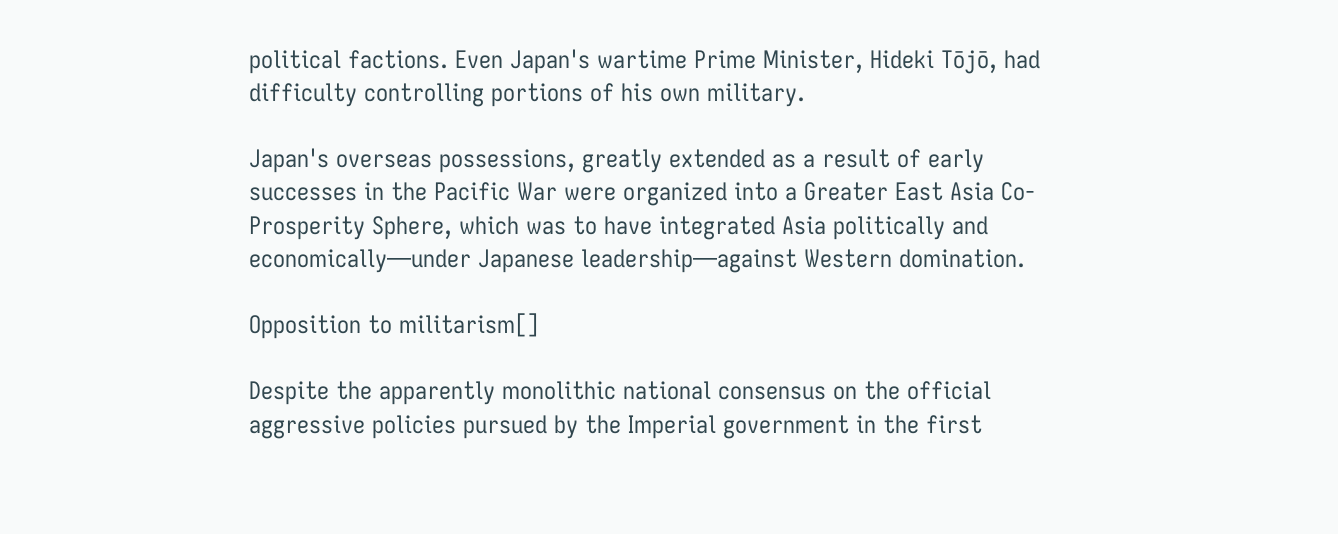political factions. Even Japan's wartime Prime Minister, Hideki Tōjō, had difficulty controlling portions of his own military.

Japan's overseas possessions, greatly extended as a result of early successes in the Pacific War were organized into a Greater East Asia Co-Prosperity Sphere, which was to have integrated Asia politically and economically—under Japanese leadership—against Western domination.

Opposition to militarism[]

Despite the apparently monolithic national consensus on the official aggressive policies pursued by the Imperial government in the first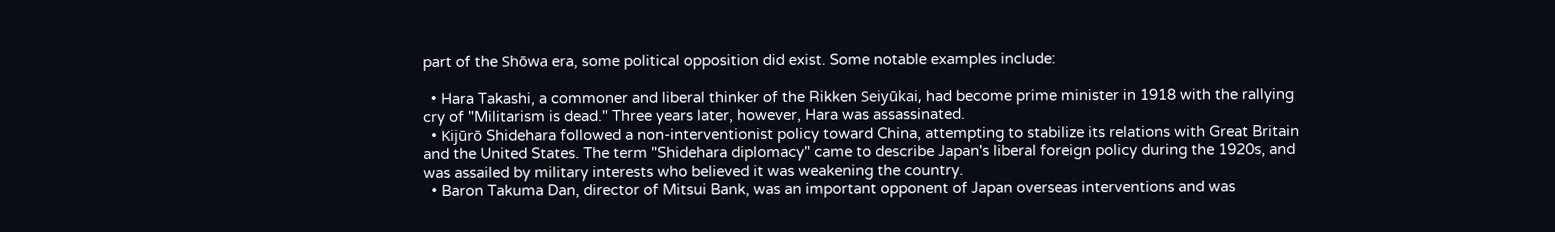part of the Shōwa era, some political opposition did exist. Some notable examples include:

  • Hara Takashi, a commoner and liberal thinker of the Rikken Seiyūkai, had become prime minister in 1918 with the rallying cry of "Militarism is dead." Three years later, however, Hara was assassinated.
  • Kijūrō Shidehara followed a non-interventionist policy toward China, attempting to stabilize its relations with Great Britain and the United States. The term "Shidehara diplomacy" came to describe Japan's liberal foreign policy during the 1920s, and was assailed by military interests who believed it was weakening the country.
  • Baron Takuma Dan, director of Mitsui Bank, was an important opponent of Japan overseas interventions and was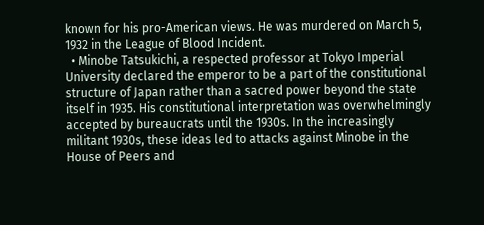known for his pro-American views. He was murdered on March 5, 1932 in the League of Blood Incident.
  • Minobe Tatsukichi, a respected professor at Tokyo Imperial University declared the emperor to be a part of the constitutional structure of Japan rather than a sacred power beyond the state itself in 1935. His constitutional interpretation was overwhelmingly accepted by bureaucrats until the 1930s. In the increasingly militant 1930s, these ideas led to attacks against Minobe in the House of Peers and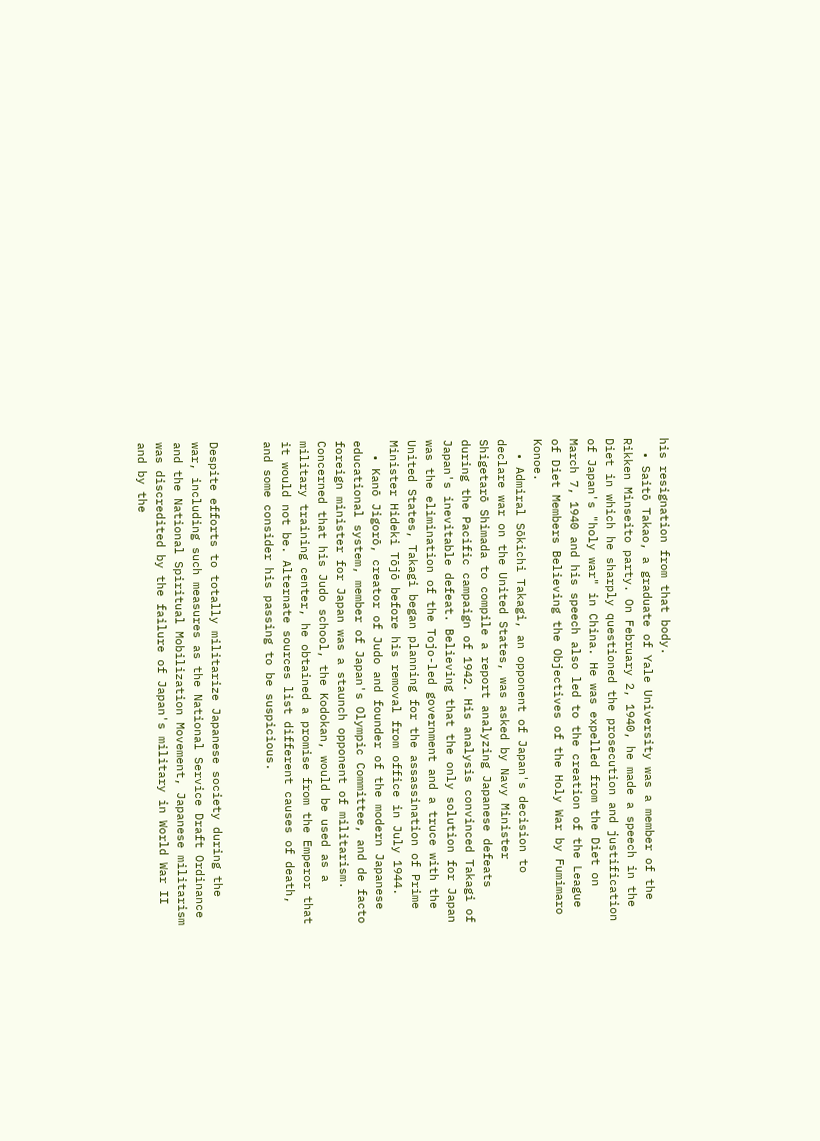his resignation from that body.
  • Saitō Takao, a graduate of Yale University was a member of the Rikken Minseito party. On February 2, 1940, he made a speech in the Diet in which he sharply questioned the prosecution and justification of Japan's "holy war" in China. He was expelled from the Diet on March 7, 1940 and his speech also led to the creation of the League of Diet Members Believing the Objectives of the Holy War by Fumimaro Konoe.
  • Admiral Sōkichi Takagi, an opponent of Japan's decision to declare war on the United States, was asked by Navy Minister Shigetarō Shimada to compile a report analyzing Japanese defeats during the Pacific campaign of 1942. His analysis convinced Takagi of Japan's inevitable defeat. Believing that the only solution for Japan was the elimination of the Tojo-led government and a truce with the United States, Takagi began planning for the assassination of Prime Minister Hideki Tōjō before his removal from office in July 1944.
  • Kanō Jigorō, creator of Judo and founder of the modern Japanese educational system, member of Japan's Olympic Committee, and de facto foreign minister for Japan was a staunch opponent of militarism. Concerned that his Judo school, the Kodokan, would be used as a military training center, he obtained a promise from the Emperor that it would not be. Alternate sources list different causes of death, and some consider his passing to be suspicious.


Despite efforts to totally militarize Japanese society during the war, including such measures as the National Service Draft Ordinance and the National Spiritual Mobilization Movement, Japanese militarism was discredited by the failure of Japan's military in World War II and by the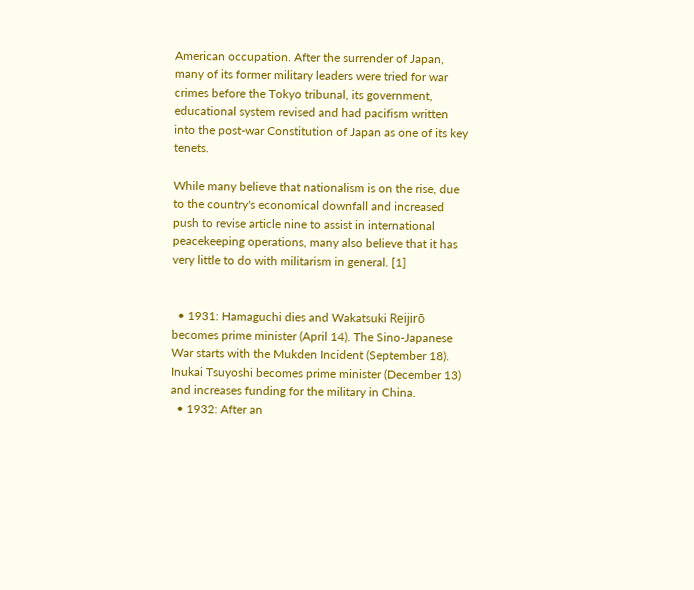American occupation. After the surrender of Japan, many of its former military leaders were tried for war crimes before the Tokyo tribunal, its government, educational system revised and had pacifism written into the post-war Constitution of Japan as one of its key tenets.

While many believe that nationalism is on the rise, due to the country's economical downfall and increased push to revise article nine to assist in international peacekeeping operations, many also believe that it has very little to do with militarism in general. [1]


  • 1931: Hamaguchi dies and Wakatsuki Reijirō becomes prime minister (April 14). The Sino-Japanese War starts with the Mukden Incident (September 18). Inukai Tsuyoshi becomes prime minister (December 13) and increases funding for the military in China.
  • 1932: After an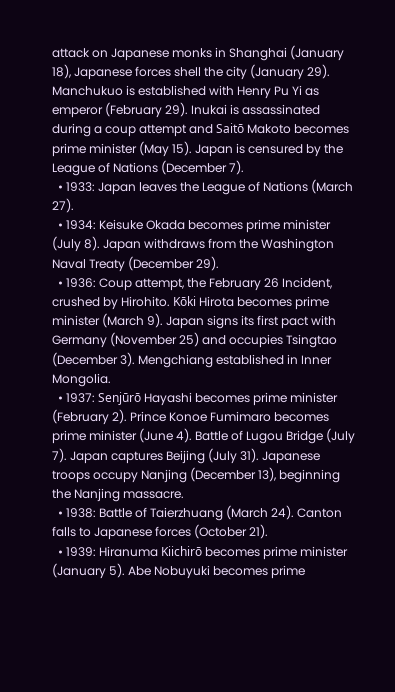attack on Japanese monks in Shanghai (January 18), Japanese forces shell the city (January 29). Manchukuo is established with Henry Pu Yi as emperor (February 29). Inukai is assassinated during a coup attempt and Saitō Makoto becomes prime minister (May 15). Japan is censured by the League of Nations (December 7).
  • 1933: Japan leaves the League of Nations (March 27).
  • 1934: Keisuke Okada becomes prime minister (July 8). Japan withdraws from the Washington Naval Treaty (December 29).
  • 1936: Coup attempt, the February 26 Incident, crushed by Hirohito. Kōki Hirota becomes prime minister (March 9). Japan signs its first pact with Germany (November 25) and occupies Tsingtao (December 3). Mengchiang established in Inner Mongolia.
  • 1937: Senjūrō Hayashi becomes prime minister (February 2). Prince Konoe Fumimaro becomes prime minister (June 4). Battle of Lugou Bridge (July 7). Japan captures Beijing (July 31). Japanese troops occupy Nanjing (December 13), beginning the Nanjing massacre.
  • 1938: Battle of Taierzhuang (March 24). Canton falls to Japanese forces (October 21).
  • 1939: Hiranuma Kiichirō becomes prime minister (January 5). Abe Nobuyuki becomes prime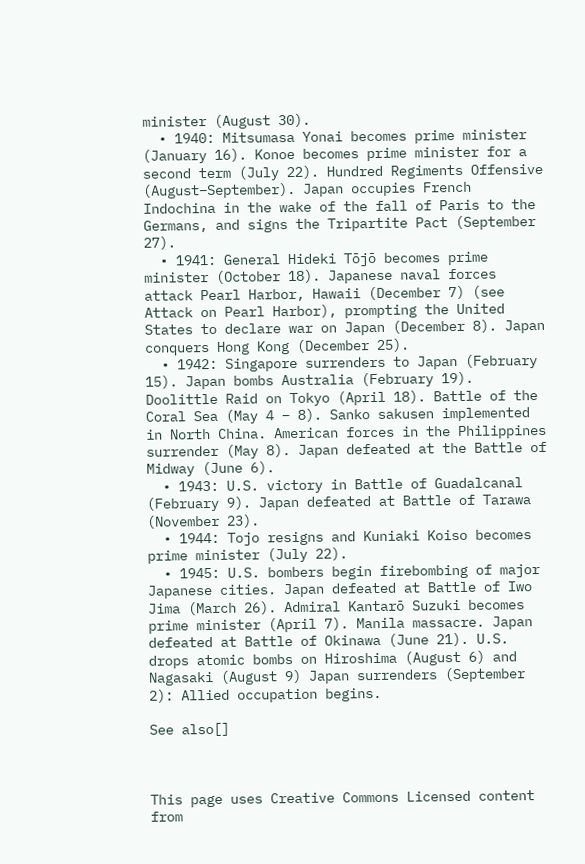minister (August 30).
  • 1940: Mitsumasa Yonai becomes prime minister (January 16). Konoe becomes prime minister for a second term (July 22). Hundred Regiments Offensive (August–September). Japan occupies French Indochina in the wake of the fall of Paris to the Germans, and signs the Tripartite Pact (September 27).
  • 1941: General Hideki Tōjō becomes prime minister (October 18). Japanese naval forces attack Pearl Harbor, Hawaii (December 7) (see Attack on Pearl Harbor), prompting the United States to declare war on Japan (December 8). Japan conquers Hong Kong (December 25).
  • 1942: Singapore surrenders to Japan (February 15). Japan bombs Australia (February 19). Doolittle Raid on Tokyo (April 18). Battle of the Coral Sea (May 4 – 8). Sanko sakusen implemented in North China. American forces in the Philippines surrender (May 8). Japan defeated at the Battle of Midway (June 6).
  • 1943: U.S. victory in Battle of Guadalcanal (February 9). Japan defeated at Battle of Tarawa (November 23).
  • 1944: Tojo resigns and Kuniaki Koiso becomes prime minister (July 22).
  • 1945: U.S. bombers begin firebombing of major Japanese cities. Japan defeated at Battle of Iwo Jima (March 26). Admiral Kantarō Suzuki becomes prime minister (April 7). Manila massacre. Japan defeated at Battle of Okinawa (June 21). U.S. drops atomic bombs on Hiroshima (August 6) and Nagasaki (August 9) Japan surrenders (September 2): Allied occupation begins.

See also[]



This page uses Creative Commons Licensed content from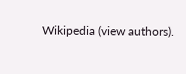Wikipedia (view authors).